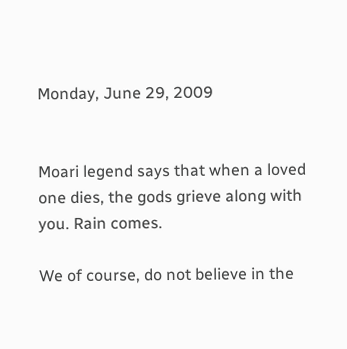Monday, June 29, 2009


Moari legend says that when a loved one dies, the gods grieve along with you. Rain comes.

We of course, do not believe in the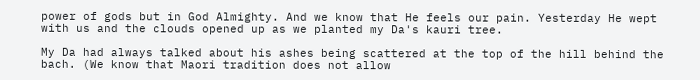power of gods but in God Almighty. And we know that He feels our pain. Yesterday He wept with us and the clouds opened up as we planted my Da's kauri tree.

My Da had always talked about his ashes being scattered at the top of the hill behind the bach. (We know that Maori tradition does not allow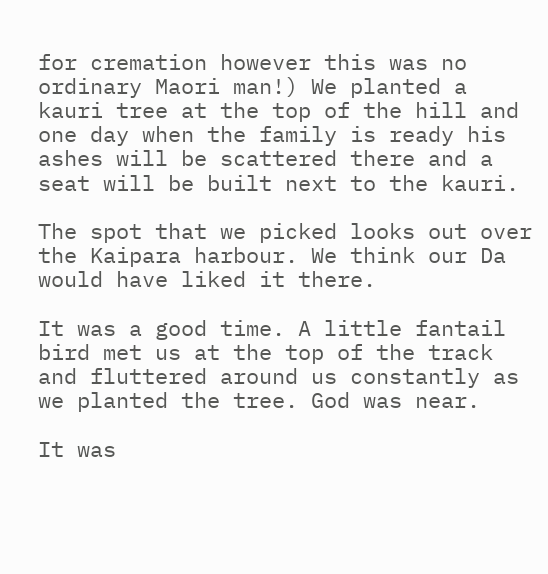for cremation however this was no ordinary Maori man!) We planted a kauri tree at the top of the hill and one day when the family is ready his ashes will be scattered there and a seat will be built next to the kauri.

The spot that we picked looks out over the Kaipara harbour. We think our Da would have liked it there.

It was a good time. A little fantail bird met us at the top of the track and fluttered around us constantly as we planted the tree. God was near.

It was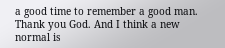a good time to remember a good man. Thank you God. And I think a new normal is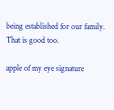being established for our family. That is good too.

apple of my eye signature